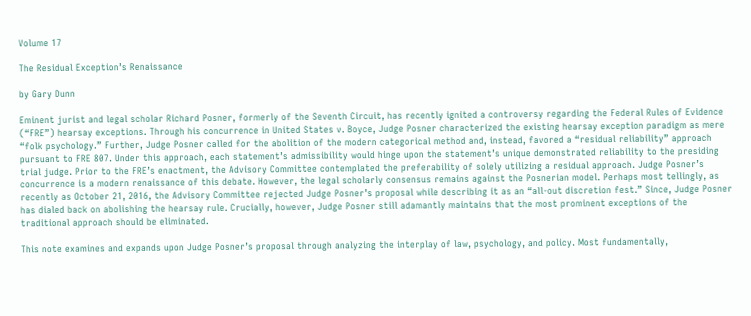Volume 17

The Residual Exception’s Renaissance

by Gary Dunn

Eminent jurist and legal scholar Richard Posner, formerly of the Seventh Circuit, has recently ignited a controversy regarding the Federal Rules of Evidence (“FRE”) hearsay exceptions. Through his concurrence in United States v. Boyce, Judge Posner characterized the existing hearsay exception paradigm as mere “folk psychology.” Further, Judge Posner called for the abolition of the modern categorical method and, instead, favored a “residual reliability” approach pursuant to FRE 807. Under this approach, each statement’s admissibility would hinge upon the statement’s unique demonstrated reliability to the presiding trial judge. Prior to the FRE’s enactment, the Advisory Committee contemplated the preferability of solely utilizing a residual approach. Judge Posner’s concurrence is a modern renaissance of this debate. However, the legal scholarly consensus remains against the Posnerian model. Perhaps most tellingly, as recently as October 21, 2016, the Advisory Committee rejected Judge Posner’s proposal while describing it as an “all-out discretion fest.” Since, Judge Posner has dialed back on abolishing the hearsay rule. Crucially, however, Judge Posner still adamantly maintains that the most prominent exceptions of the traditional approach should be eliminated.

This note examines and expands upon Judge Posner’s proposal through analyzing the interplay of law, psychology, and policy. Most fundamentally,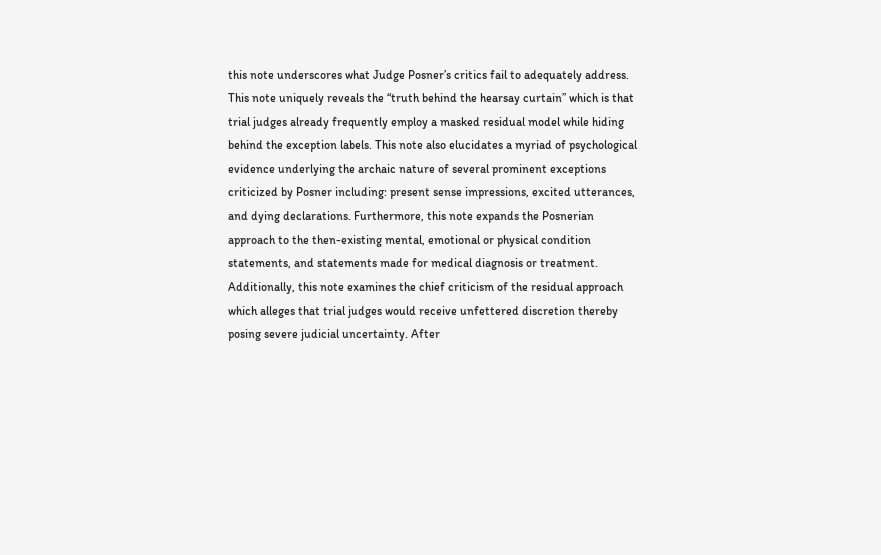this note underscores what Judge Posner’s critics fail to adequately address. This note uniquely reveals the “truth behind the hearsay curtain” which is that trial judges already frequently employ a masked residual model while hiding behind the exception labels. This note also elucidates a myriad of psychological evidence underlying the archaic nature of several prominent exceptions criticized by Posner including: present sense impressions, excited utterances, and dying declarations. Furthermore, this note expands the Posnerian approach to the then-existing mental, emotional or physical condition statements, and statements made for medical diagnosis or treatment. Additionally, this note examines the chief criticism of the residual approach which alleges that trial judges would receive unfettered discretion thereby posing severe judicial uncertainty. After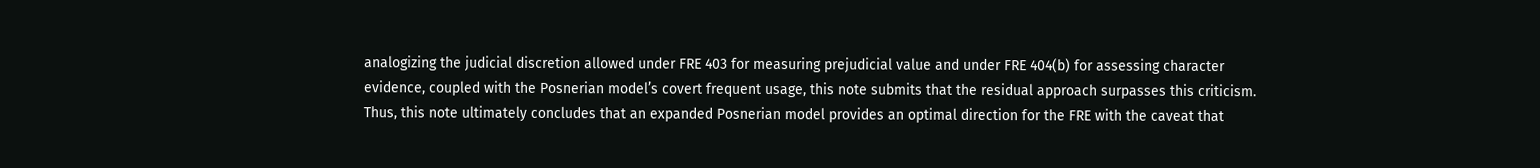analogizing the judicial discretion allowed under FRE 403 for measuring prejudicial value and under FRE 404(b) for assessing character evidence, coupled with the Posnerian model’s covert frequent usage, this note submits that the residual approach surpasses this criticism. Thus, this note ultimately concludes that an expanded Posnerian model provides an optimal direction for the FRE with the caveat that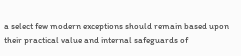a select few modern exceptions should remain based upon their practical value and internal safeguards of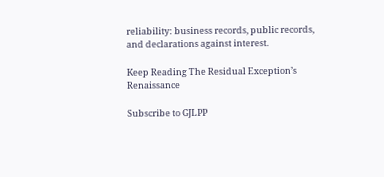reliability: business records, public records, and declarations against interest.

Keep Reading The Residual Exception’s Renaissance

Subscribe to GJLPP